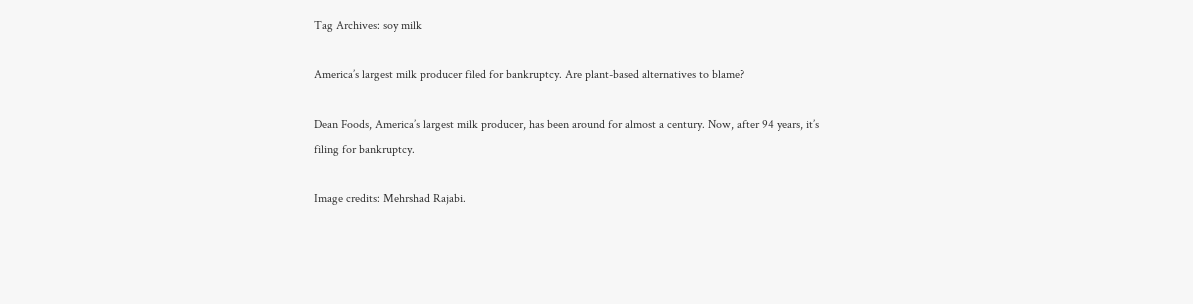Tag Archives: soy milk

America’s largest milk producer filed for bankruptcy. Are plant-based alternatives to blame?

Dean Foods, America’s largest milk producer, has been around for almost a century. Now, after 94 years, it’s filing for bankruptcy.

Image credits: Mehrshad Rajabi.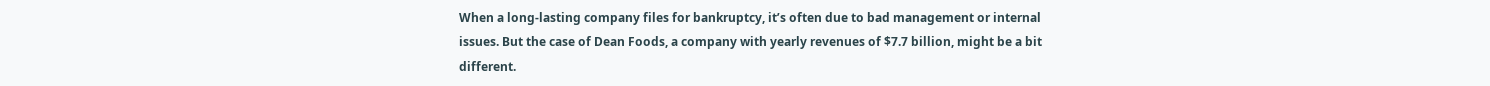When a long-lasting company files for bankruptcy, it’s often due to bad management or internal issues. But the case of Dean Foods, a company with yearly revenues of $7.7 billion, might be a bit different.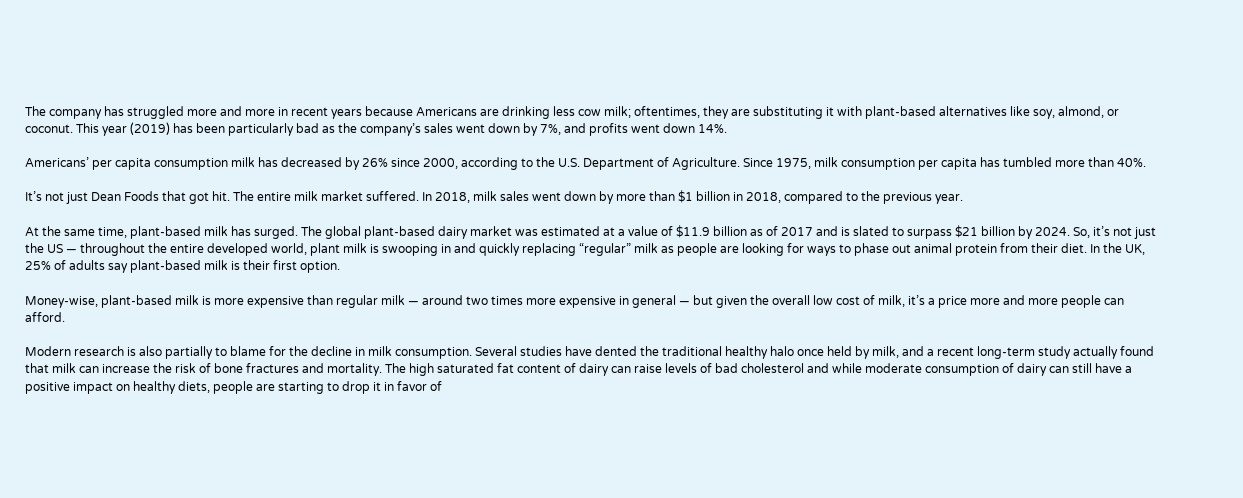The company has struggled more and more in recent years because Americans are drinking less cow milk; oftentimes, they are substituting it with plant-based alternatives like soy, almond, or coconut. This year (2019) has been particularly bad as the company’s sales went down by 7%, and profits went down 14%.

Americans’ per capita consumption milk has decreased by 26% since 2000, according to the U.S. Department of Agriculture. Since 1975, milk consumption per capita has tumbled more than 40%.

It’s not just Dean Foods that got hit. The entire milk market suffered. In 2018, milk sales went down by more than $1 billion in 2018, compared to the previous year.

At the same time, plant-based milk has surged. The global plant-based dairy market was estimated at a value of $11.9 billion as of 2017 and is slated to surpass $21 billion by 2024. So, it’s not just the US — throughout the entire developed world, plant milk is swooping in and quickly replacing “regular” milk as people are looking for ways to phase out animal protein from their diet. In the UK, 25% of adults say plant-based milk is their first option.

Money-wise, plant-based milk is more expensive than regular milk — around two times more expensive in general — but given the overall low cost of milk, it’s a price more and more people can afford.

Modern research is also partially to blame for the decline in milk consumption. Several studies have dented the traditional healthy halo once held by milk, and a recent long-term study actually found that milk can increase the risk of bone fractures and mortality. The high saturated fat content of dairy can raise levels of bad cholesterol and while moderate consumption of dairy can still have a positive impact on healthy diets, people are starting to drop it in favor of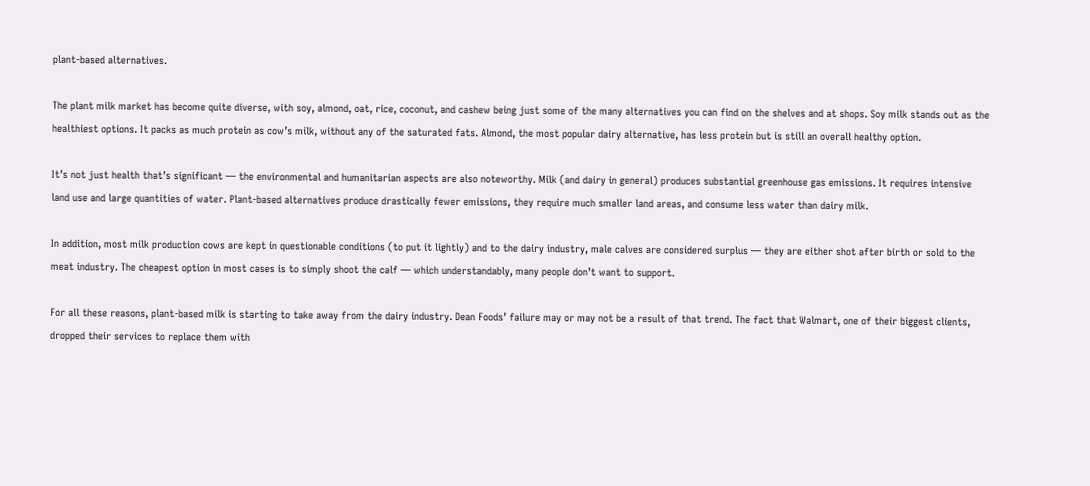plant-based alternatives.

The plant milk market has become quite diverse, with soy, almond, oat, rice, coconut, and cashew being just some of the many alternatives you can find on the shelves and at shops. Soy milk stands out as the healthiest options. It packs as much protein as cow’s milk, without any of the saturated fats. Almond, the most popular dairy alternative, has less protein but is still an overall healthy option.

It’s not just health that’s significant — the environmental and humanitarian aspects are also noteworthy. Milk (and dairy in general) produces substantial greenhouse gas emissions. It requires intensive land use and large quantities of water. Plant-based alternatives produce drastically fewer emissions, they require much smaller land areas, and consume less water than dairy milk.

In addition, most milk production cows are kept in questionable conditions (to put it lightly) and to the dairy industry, male calves are considered surplus — they are either shot after birth or sold to the meat industry. The cheapest option in most cases is to simply shoot the calf — which understandably, many people don’t want to support.

For all these reasons, plant-based milk is starting to take away from the dairy industry. Dean Foods’ failure may or may not be a result of that trend. The fact that Walmart, one of their biggest clients, dropped their services to replace them with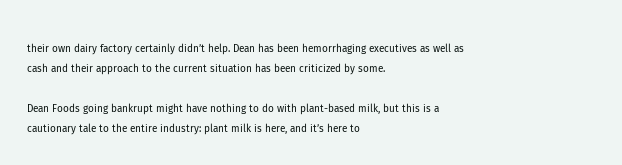their own dairy factory certainly didn’t help. Dean has been hemorrhaging executives as well as cash and their approach to the current situation has been criticized by some.

Dean Foods going bankrupt might have nothing to do with plant-based milk, but this is a cautionary tale to the entire industry: plant milk is here, and it’s here to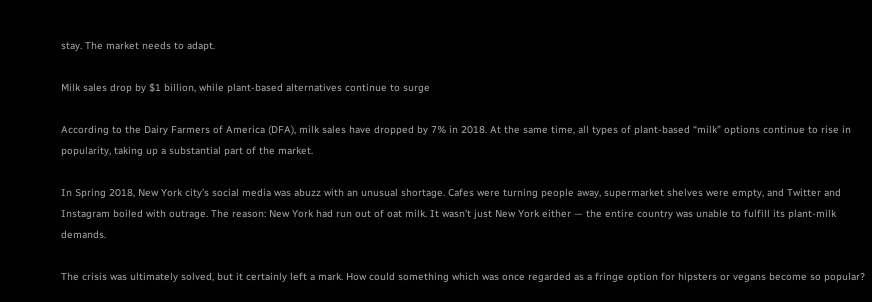stay. The market needs to adapt.

Milk sales drop by $1 billion, while plant-based alternatives continue to surge

According to the Dairy Farmers of America (DFA), milk sales have dropped by 7% in 2018. At the same time, all types of plant-based “milk” options continue to rise in popularity, taking up a substantial part of the market.

In Spring 2018, New York city’s social media was abuzz with an unusual shortage. Cafes were turning people away, supermarket shelves were empty, and Twitter and Instagram boiled with outrage. The reason: New York had run out of oat milk. It wasn’t just New York either — the entire country was unable to fulfill its plant-milk demands.

The crisis was ultimately solved, but it certainly left a mark. How could something which was once regarded as a fringe option for hipsters or vegans become so popular?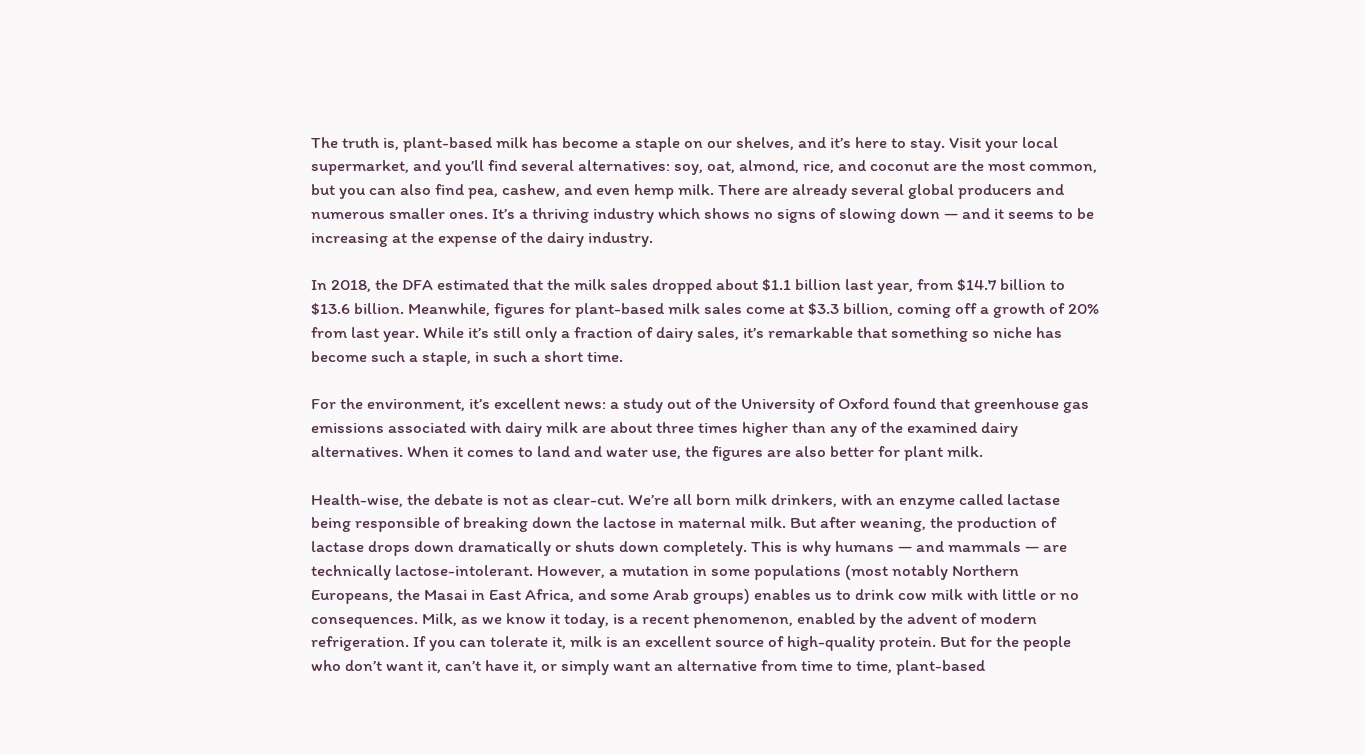The truth is, plant-based milk has become a staple on our shelves, and it’s here to stay. Visit your local supermarket, and you’ll find several alternatives: soy, oat, almond, rice, and coconut are the most common, but you can also find pea, cashew, and even hemp milk. There are already several global producers and numerous smaller ones. It’s a thriving industry which shows no signs of slowing down — and it seems to be increasing at the expense of the dairy industry.

In 2018, the DFA estimated that the milk sales dropped about $1.1 billion last year, from $14.7 billion to $13.6 billion. Meanwhile, figures for plant-based milk sales come at $3.3 billion, coming off a growth of 20% from last year. While it’s still only a fraction of dairy sales, it’s remarkable that something so niche has become such a staple, in such a short time.

For the environment, it’s excellent news: a study out of the University of Oxford found that greenhouse gas emissions associated with dairy milk are about three times higher than any of the examined dairy alternatives. When it comes to land and water use, the figures are also better for plant milk.

Health-wise, the debate is not as clear-cut. We’re all born milk drinkers, with an enzyme called lactase being responsible of breaking down the lactose in maternal milk. But after weaning, the production of lactase drops down dramatically or shuts down completely. This is why humans — and mammals — are technically lactose-intolerant. However, a mutation in some populations (most notably Northern Europeans, the Masai in East Africa, and some Arab groups) enables us to drink cow milk with little or no consequences. Milk, as we know it today, is a recent phenomenon, enabled by the advent of modern refrigeration. If you can tolerate it, milk is an excellent source of high-quality protein. But for the people who don’t want it, can’t have it, or simply want an alternative from time to time, plant-based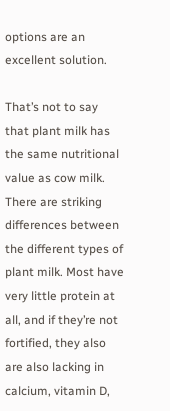options are an excellent solution.

That’s not to say that plant milk has the same nutritional value as cow milk. There are striking differences between the different types of plant milk. Most have very little protein at all, and if they’re not fortified, they also are also lacking in calcium, vitamin D,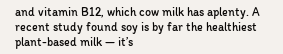and vitamin B12, which cow milk has aplenty. A recent study found soy is by far the healthiest plant-based milk — it’s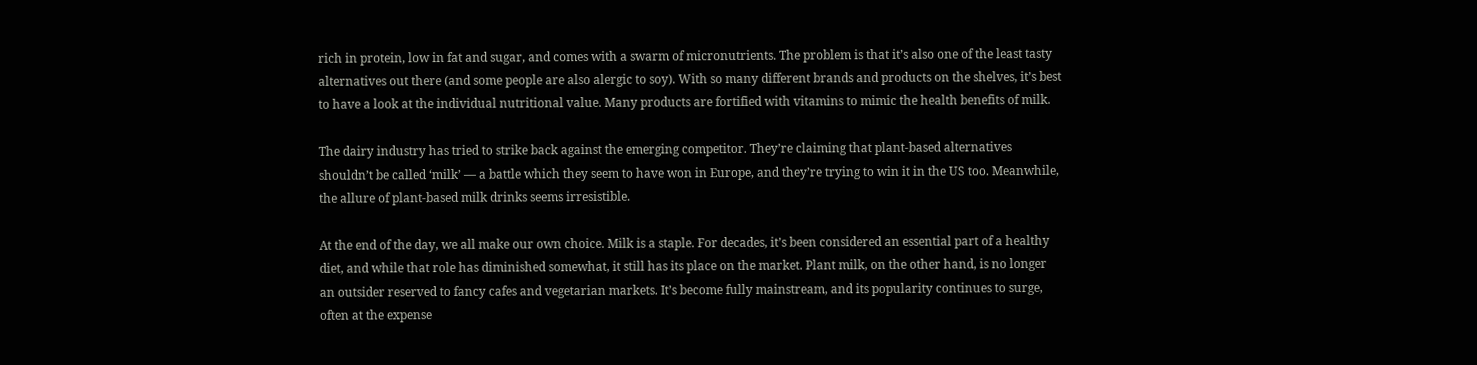rich in protein, low in fat and sugar, and comes with a swarm of micronutrients. The problem is that it’s also one of the least tasty alternatives out there (and some people are also alergic to soy). With so many different brands and products on the shelves, it’s best to have a look at the individual nutritional value. Many products are fortified with vitamins to mimic the health benefits of milk.

The dairy industry has tried to strike back against the emerging competitor. They’re claiming that plant-based alternatives shouldn’t be called ‘milk’ — a battle which they seem to have won in Europe, and they’re trying to win it in the US too. Meanwhile, the allure of plant-based milk drinks seems irresistible.

At the end of the day, we all make our own choice. Milk is a staple. For decades, it’s been considered an essential part of a healthy diet, and while that role has diminished somewhat, it still has its place on the market. Plant milk, on the other hand, is no longer an outsider reserved to fancy cafes and vegetarian markets. It’s become fully mainstream, and its popularity continues to surge, often at the expense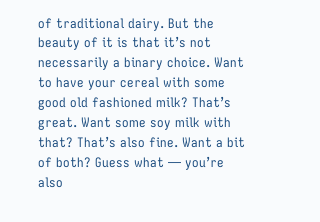of traditional dairy. But the beauty of it is that it’s not necessarily a binary choice. Want to have your cereal with some good old fashioned milk? That’s great. Want some soy milk with that? That’s also fine. Want a bit of both? Guess what — you’re also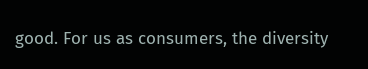good. For us as consumers, the diversity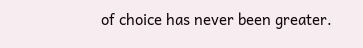of choice has never been greater.